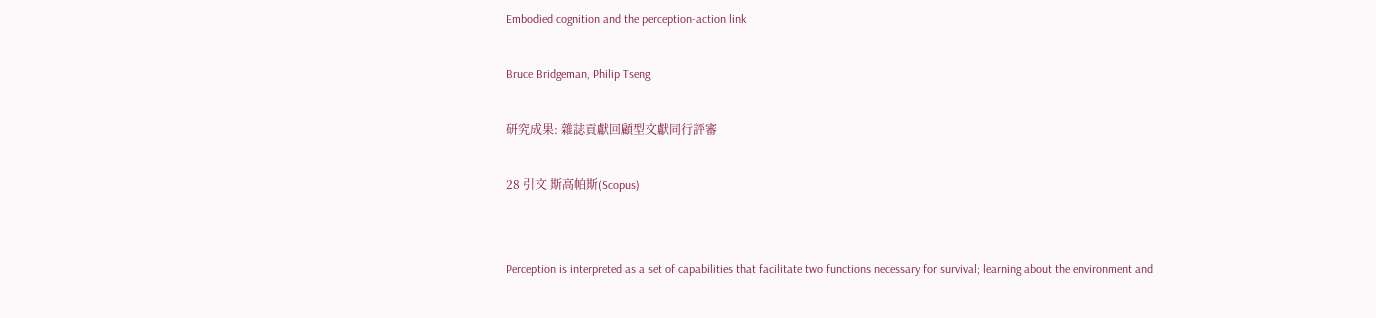Embodied cognition and the perception-action link

Bruce Bridgeman, Philip Tseng

研究成果: 雜誌貢獻回顧型文獻同行評審

28 引文 斯高帕斯(Scopus)


Perception is interpreted as a set of capabilities that facilitate two functions necessary for survival; learning about the environment and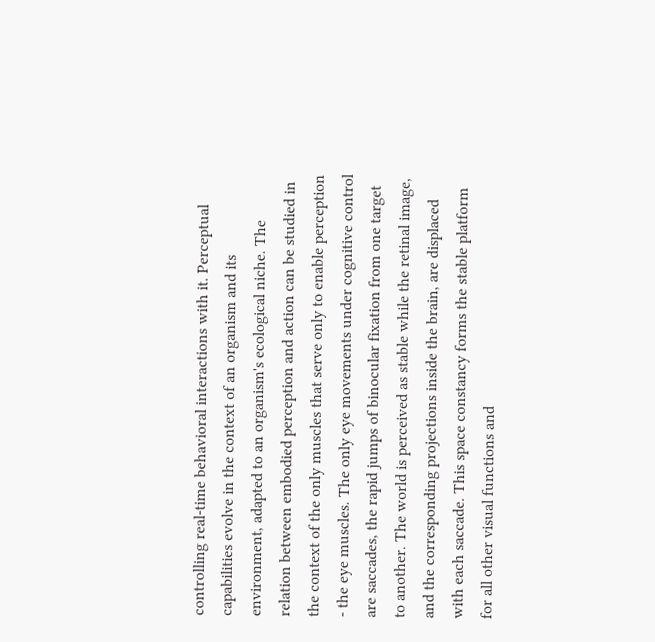controlling real-time behavioral interactions with it. Perceptual capabilities evolve in the context of an organism and its environment, adapted to an organism's ecological niche. The relation between embodied perception and action can be studied in the context of the only muscles that serve only to enable perception - the eye muscles. The only eye movements under cognitive control are saccades, the rapid jumps of binocular fixation from one target to another. The world is perceived as stable while the retinal image, and the corresponding projections inside the brain, are displaced with each saccade. This space constancy forms the stable platform for all other visual functions and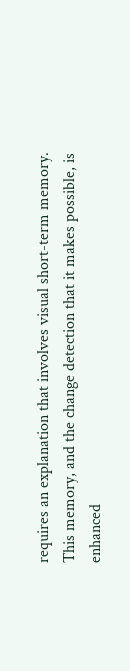requires an explanation that involves visual short-term memory. This memory, and the change detection that it makes possible, is enhanced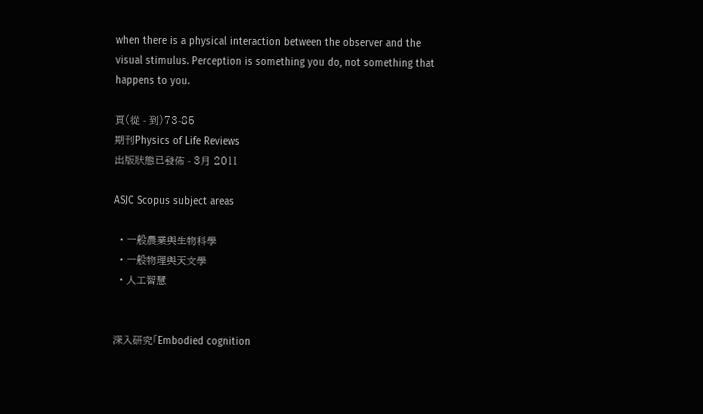when there is a physical interaction between the observer and the visual stimulus. Perception is something you do, not something that happens to you.

頁(從 - 到)73-85
期刊Physics of Life Reviews
出版狀態已發佈 - 3月 2011

ASJC Scopus subject areas

  • 一般農業與生物科學
  • 一般物理與天文學
  • 人工智慧


深入研究「Embodied cognition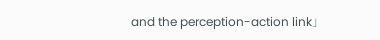and the perception-action link」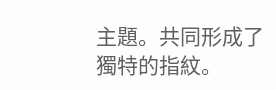主題。共同形成了獨特的指紋。